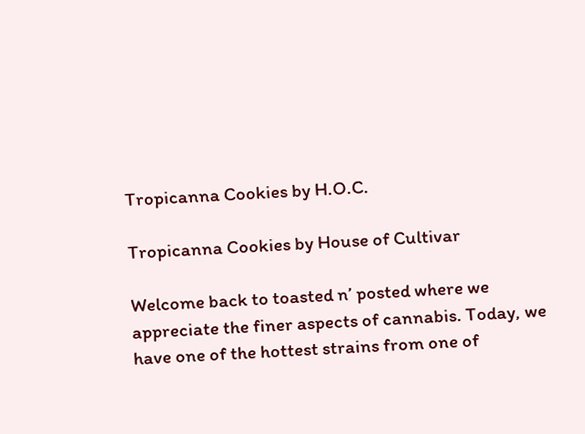Tropicanna Cookies by H.O.C.

Tropicanna Cookies by House of Cultivar

Welcome back to toasted n’ posted where we appreciate the finer aspects of cannabis. Today, we have one of the hottest strains from one of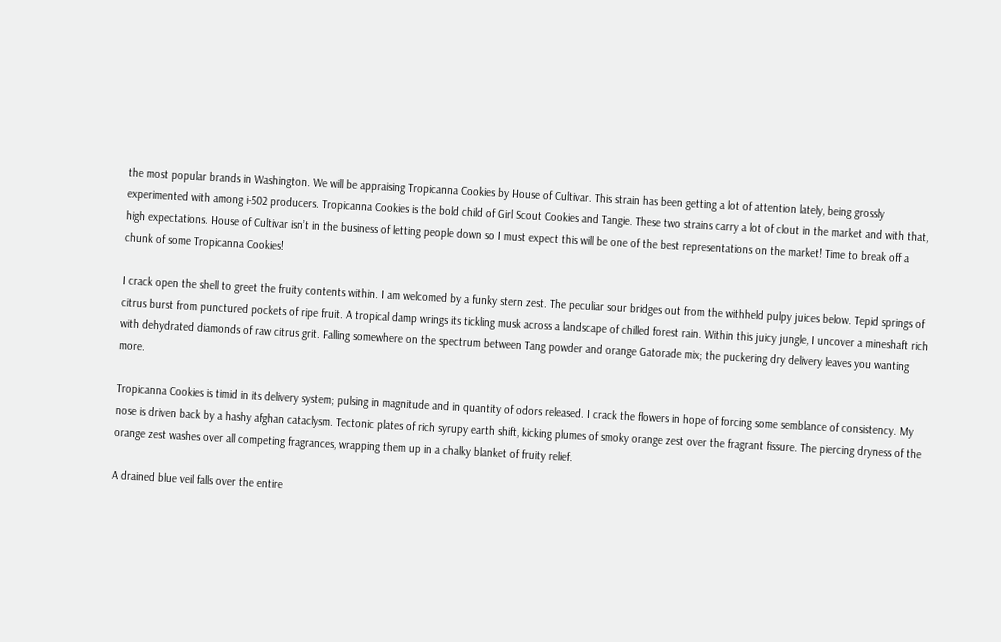the most popular brands in Washington. We will be appraising Tropicanna Cookies by House of Cultivar. This strain has been getting a lot of attention lately, being grossly experimented with among i-502 producers. Tropicanna Cookies is the bold child of Girl Scout Cookies and Tangie. These two strains carry a lot of clout in the market and with that, high expectations. House of Cultivar isn’t in the business of letting people down so I must expect this will be one of the best representations on the market! Time to break off a chunk of some Tropicanna Cookies!

I crack open the shell to greet the fruity contents within. I am welcomed by a funky stern zest. The peculiar sour bridges out from the withheld pulpy juices below. Tepid springs of citrus burst from punctured pockets of ripe fruit. A tropical damp wrings its tickling musk across a landscape of chilled forest rain. Within this juicy jungle, I uncover a mineshaft rich with dehydrated diamonds of raw citrus grit. Falling somewhere on the spectrum between Tang powder and orange Gatorade mix; the puckering dry delivery leaves you wanting more.

Tropicanna Cookies is timid in its delivery system; pulsing in magnitude and in quantity of odors released. I crack the flowers in hope of forcing some semblance of consistency. My nose is driven back by a hashy afghan cataclysm. Tectonic plates of rich syrupy earth shift, kicking plumes of smoky orange zest over the fragrant fissure. The piercing dryness of the orange zest washes over all competing fragrances, wrapping them up in a chalky blanket of fruity relief.

A drained blue veil falls over the entire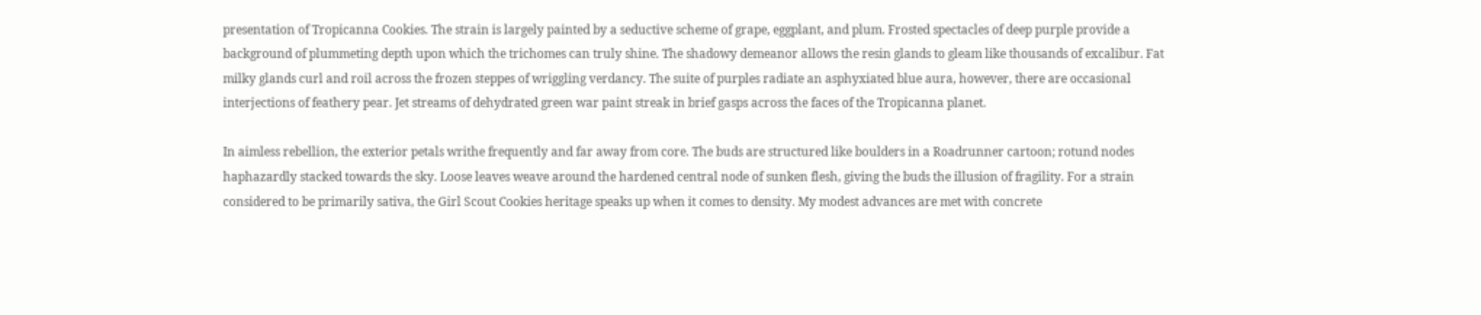presentation of Tropicanna Cookies. The strain is largely painted by a seductive scheme of grape, eggplant, and plum. Frosted spectacles of deep purple provide a background of plummeting depth upon which the trichomes can truly shine. The shadowy demeanor allows the resin glands to gleam like thousands of excalibur. Fat milky glands curl and roil across the frozen steppes of wriggling verdancy. The suite of purples radiate an asphyxiated blue aura, however, there are occasional interjections of feathery pear. Jet streams of dehydrated green war paint streak in brief gasps across the faces of the Tropicanna planet.

In aimless rebellion, the exterior petals writhe frequently and far away from core. The buds are structured like boulders in a Roadrunner cartoon; rotund nodes haphazardly stacked towards the sky. Loose leaves weave around the hardened central node of sunken flesh, giving the buds the illusion of fragility. For a strain considered to be primarily sativa, the Girl Scout Cookies heritage speaks up when it comes to density. My modest advances are met with concrete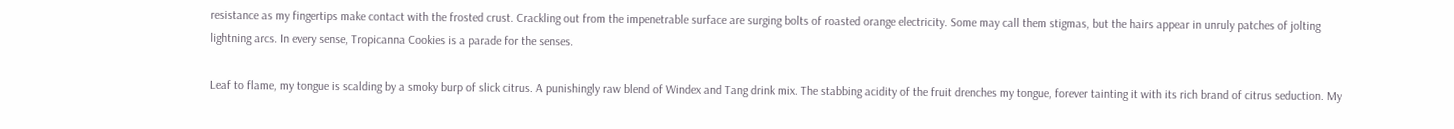resistance as my fingertips make contact with the frosted crust. Crackling out from the impenetrable surface are surging bolts of roasted orange electricity. Some may call them stigmas, but the hairs appear in unruly patches of jolting lightning arcs. In every sense, Tropicanna Cookies is a parade for the senses.

Leaf to flame, my tongue is scalding by a smoky burp of slick citrus. A punishingly raw blend of Windex and Tang drink mix. The stabbing acidity of the fruit drenches my tongue, forever tainting it with its rich brand of citrus seduction. My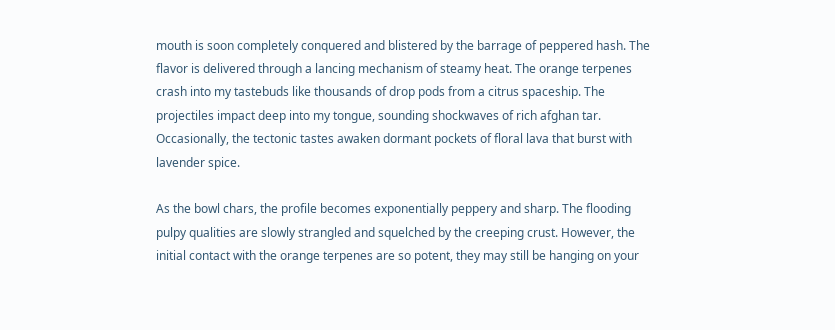mouth is soon completely conquered and blistered by the barrage of peppered hash. The flavor is delivered through a lancing mechanism of steamy heat. The orange terpenes crash into my tastebuds like thousands of drop pods from a citrus spaceship. The projectiles impact deep into my tongue, sounding shockwaves of rich afghan tar. Occasionally, the tectonic tastes awaken dormant pockets of floral lava that burst with lavender spice.

As the bowl chars, the profile becomes exponentially peppery and sharp. The flooding pulpy qualities are slowly strangled and squelched by the creeping crust. However, the initial contact with the orange terpenes are so potent, they may still be hanging on your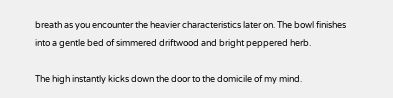breath as you encounter the heavier characteristics later on. The bowl finishes into a gentle bed of simmered driftwood and bright peppered herb.

The high instantly kicks down the door to the domicile of my mind.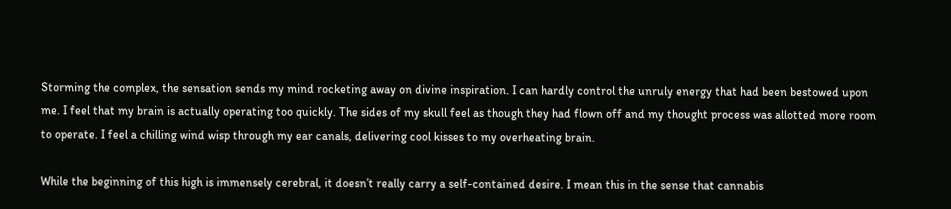Storming the complex, the sensation sends my mind rocketing away on divine inspiration. I can hardly control the unruly energy that had been bestowed upon me. I feel that my brain is actually operating too quickly. The sides of my skull feel as though they had flown off and my thought process was allotted more room to operate. I feel a chilling wind wisp through my ear canals, delivering cool kisses to my overheating brain.

While the beginning of this high is immensely cerebral, it doesn’t really carry a self-contained desire. I mean this in the sense that cannabis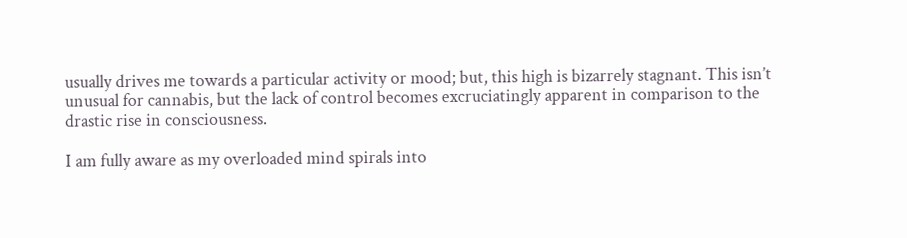usually drives me towards a particular activity or mood; but, this high is bizarrely stagnant. This isn’t unusual for cannabis, but the lack of control becomes excruciatingly apparent in comparison to the drastic rise in consciousness.

I am fully aware as my overloaded mind spirals into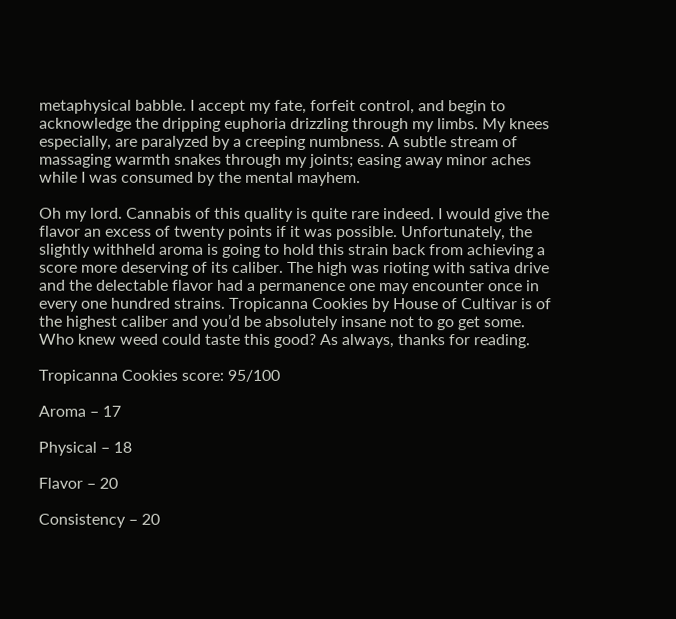metaphysical babble. I accept my fate, forfeit control, and begin to acknowledge the dripping euphoria drizzling through my limbs. My knees especially, are paralyzed by a creeping numbness. A subtle stream of massaging warmth snakes through my joints; easing away minor aches while I was consumed by the mental mayhem.

Oh my lord. Cannabis of this quality is quite rare indeed. I would give the flavor an excess of twenty points if it was possible. Unfortunately, the slightly withheld aroma is going to hold this strain back from achieving a score more deserving of its caliber. The high was rioting with sativa drive and the delectable flavor had a permanence one may encounter once in every one hundred strains. Tropicanna Cookies by House of Cultivar is of the highest caliber and you’d be absolutely insane not to go get some. Who knew weed could taste this good? As always, thanks for reading.

Tropicanna Cookies score: 95/100

Aroma – 17

Physical – 18

Flavor – 20

Consistency – 20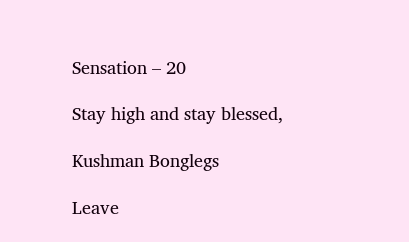Sensation – 20

Stay high and stay blessed,

Kushman Bonglegs

Leave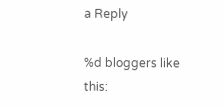a Reply

%d bloggers like this: